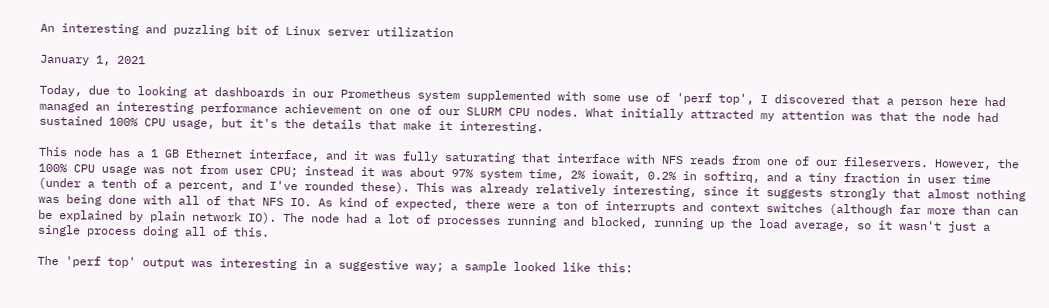An interesting and puzzling bit of Linux server utilization

January 1, 2021

Today, due to looking at dashboards in our Prometheus system supplemented with some use of 'perf top', I discovered that a person here had managed an interesting performance achievement on one of our SLURM CPU nodes. What initially attracted my attention was that the node had sustained 100% CPU usage, but it's the details that make it interesting.

This node has a 1 GB Ethernet interface, and it was fully saturating that interface with NFS reads from one of our fileservers. However, the 100% CPU usage was not from user CPU; instead it was about 97% system time, 2% iowait, 0.2% in softirq, and a tiny fraction in user time (under a tenth of a percent, and I've rounded these). This was already relatively interesting, since it suggests strongly that almost nothing was being done with all of that NFS IO. As kind of expected, there were a ton of interrupts and context switches (although far more than can be explained by plain network IO). The node had a lot of processes running and blocked, running up the load average, so it wasn't just a single process doing all of this.

The 'perf top' output was interesting in a suggestive way; a sample looked like this: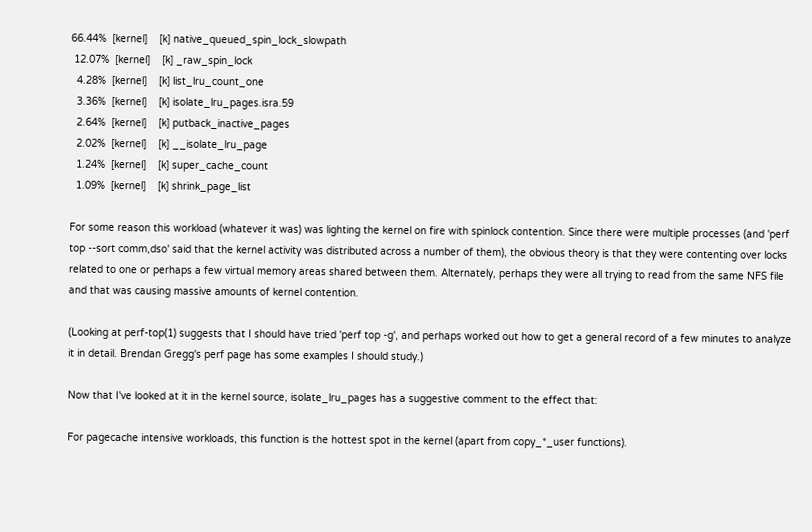66.44%  [kernel]    [k] native_queued_spin_lock_slowpath
 12.07%  [kernel]    [k] _raw_spin_lock
  4.28%  [kernel]    [k] list_lru_count_one
  3.36%  [kernel]    [k] isolate_lru_pages.isra.59
  2.64%  [kernel]    [k] putback_inactive_pages
  2.02%  [kernel]    [k] __isolate_lru_page
  1.24%  [kernel]    [k] super_cache_count
  1.09%  [kernel]    [k] shrink_page_list

For some reason this workload (whatever it was) was lighting the kernel on fire with spinlock contention. Since there were multiple processes (and 'perf top --sort comm,dso' said that the kernel activity was distributed across a number of them), the obvious theory is that they were contenting over locks related to one or perhaps a few virtual memory areas shared between them. Alternately, perhaps they were all trying to read from the same NFS file and that was causing massive amounts of kernel contention.

(Looking at perf-top(1) suggests that I should have tried 'perf top -g', and perhaps worked out how to get a general record of a few minutes to analyze it in detail. Brendan Gregg's perf page has some examples I should study.)

Now that I've looked at it in the kernel source, isolate_lru_pages has a suggestive comment to the effect that:

For pagecache intensive workloads, this function is the hottest spot in the kernel (apart from copy_*_user functions).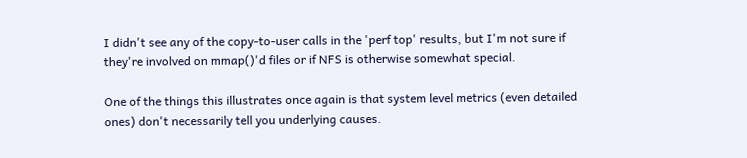I didn't see any of the copy-to-user calls in the 'perf top' results, but I'm not sure if they're involved on mmap()'d files or if NFS is otherwise somewhat special.

One of the things this illustrates once again is that system level metrics (even detailed ones) don't necessarily tell you underlying causes.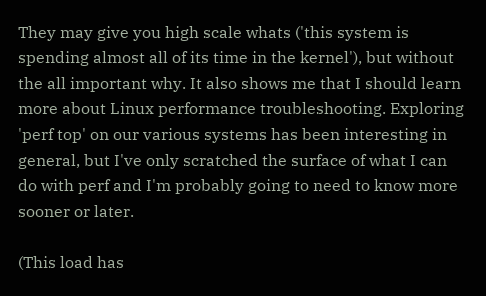They may give you high scale whats ('this system is spending almost all of its time in the kernel'), but without the all important why. It also shows me that I should learn more about Linux performance troubleshooting. Exploring 'perf top' on our various systems has been interesting in general, but I've only scratched the surface of what I can do with perf and I'm probably going to need to know more sooner or later.

(This load has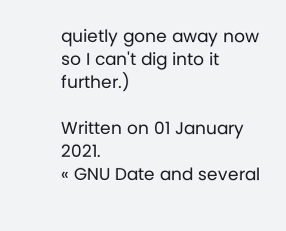quietly gone away now so I can't dig into it further.)

Written on 01 January 2021.
« GNU Date and several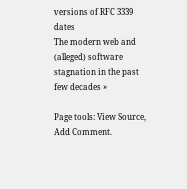versions of RFC 3339 dates
The modern web and (alleged) software stagnation in the past few decades »

Page tools: View Source, Add Comment.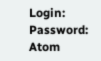Login: Password:
Atom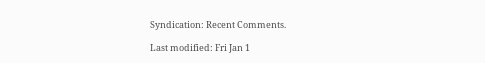Syndication: Recent Comments.

Last modified: Fri Jan 1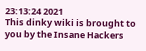23:13:24 2021
This dinky wiki is brought to you by the Insane Hackers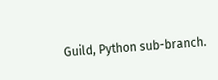Guild, Python sub-branch.